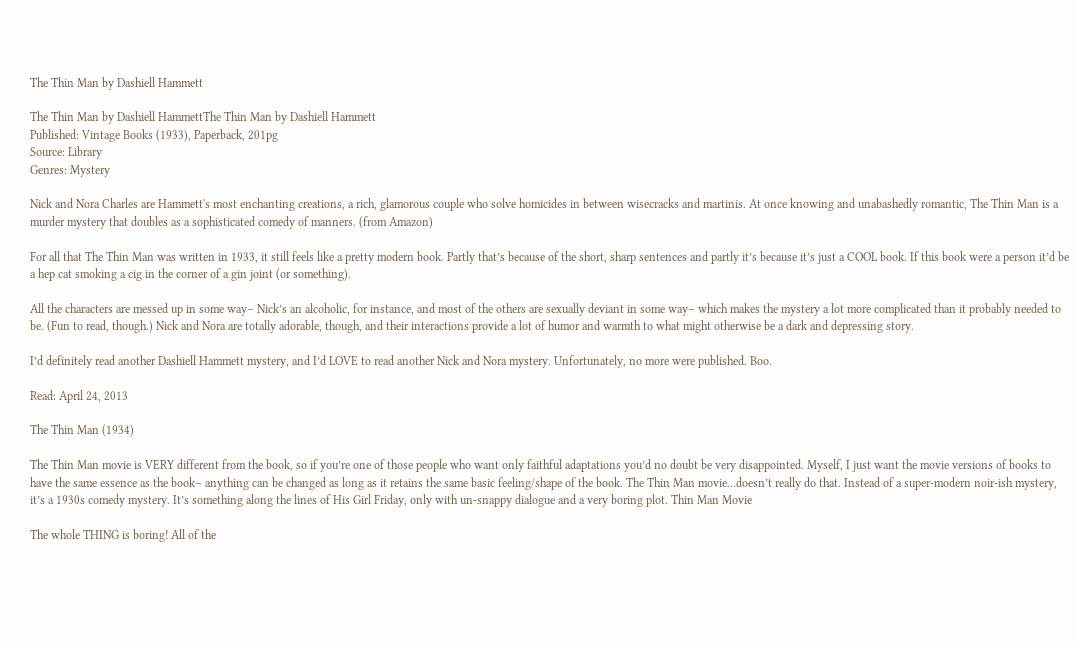The Thin Man by Dashiell Hammett

The Thin Man by Dashiell HammettThe Thin Man by Dashiell Hammett
Published: Vintage Books (1933), Paperback, 201pg
Source: Library
Genres: Mystery

Nick and Nora Charles are Hammett's most enchanting creations, a rich, glamorous couple who solve homicides in between wisecracks and martinis. At once knowing and unabashedly romantic, The Thin Man is a murder mystery that doubles as a sophisticated comedy of manners. (from Amazon)

For all that The Thin Man was written in 1933, it still feels like a pretty modern book. Partly that’s because of the short, sharp sentences and partly it’s because it’s just a COOL book. If this book were a person it’d be a hep cat smoking a cig in the corner of a gin joint (or something).

All the characters are messed up in some way– Nick’s an alcoholic, for instance, and most of the others are sexually deviant in some way– which makes the mystery a lot more complicated than it probably needed to be. (Fun to read, though.) Nick and Nora are totally adorable, though, and their interactions provide a lot of humor and warmth to what might otherwise be a dark and depressing story.

I’d definitely read another Dashiell Hammett mystery, and I’d LOVE to read another Nick and Nora mystery. Unfortunately, no more were published. Boo.

Read: April 24, 2013

The Thin Man (1934)

The Thin Man movie is VERY different from the book, so if you’re one of those people who want only faithful adaptations you’d no doubt be very disappointed. Myself, I just want the movie versions of books to have the same essence as the book– anything can be changed as long as it retains the same basic feeling/shape of the book. The Thin Man movie…doesn’t really do that. Instead of a super-modern noir-ish mystery, it’s a 1930s comedy mystery. It’s something along the lines of His Girl Friday, only with un-snappy dialogue and a very boring plot. Thin Man Movie

The whole THING is boring! All of the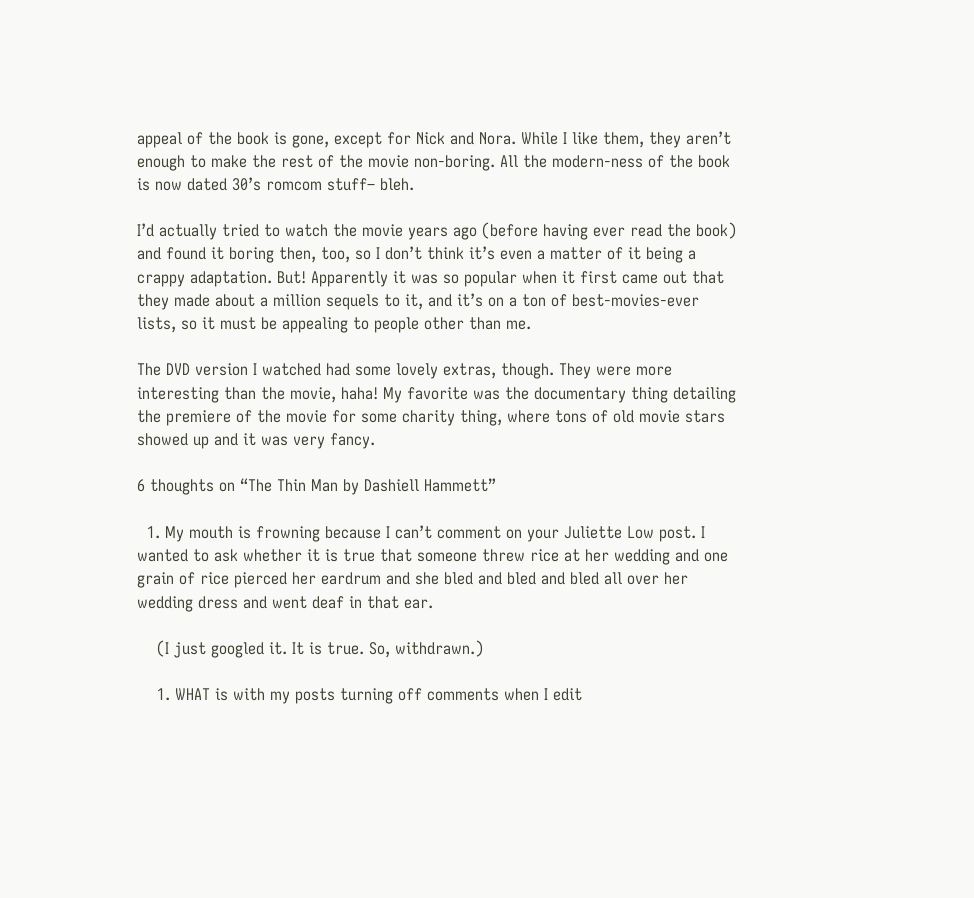appeal of the book is gone, except for Nick and Nora. While I like them, they aren’t enough to make the rest of the movie non-boring. All the modern-ness of the book is now dated 30’s romcom stuff– bleh.

I’d actually tried to watch the movie years ago (before having ever read the book) and found it boring then, too, so I don’t think it’s even a matter of it being a crappy adaptation. But! Apparently it was so popular when it first came out that they made about a million sequels to it, and it’s on a ton of best-movies-ever lists, so it must be appealing to people other than me.

The DVD version I watched had some lovely extras, though. They were more interesting than the movie, haha! My favorite was the documentary thing detailing the premiere of the movie for some charity thing, where tons of old movie stars showed up and it was very fancy.

6 thoughts on “The Thin Man by Dashiell Hammett”

  1. My mouth is frowning because I can’t comment on your Juliette Low post. I wanted to ask whether it is true that someone threw rice at her wedding and one grain of rice pierced her eardrum and she bled and bled and bled all over her wedding dress and went deaf in that ear.

    (I just googled it. It is true. So, withdrawn.)

    1. WHAT is with my posts turning off comments when I edit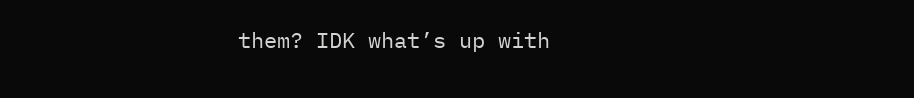them? IDK what’s up with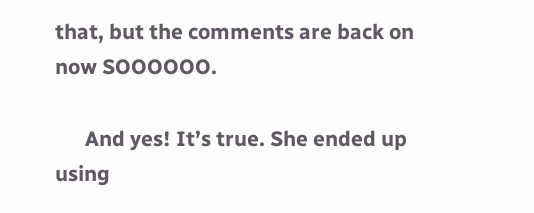that, but the comments are back on now SOOOOOO.

      And yes! It’s true. She ended up using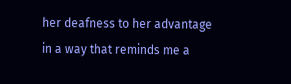her deafness to her advantage in a way that reminds me a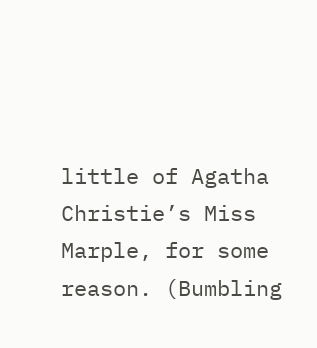little of Agatha Christie’s Miss Marple, for some reason. (Bumbling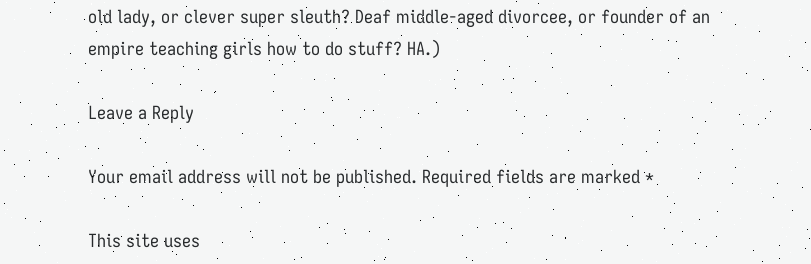old lady, or clever super sleuth? Deaf middle-aged divorcee, or founder of an empire teaching girls how to do stuff? HA.)

Leave a Reply

Your email address will not be published. Required fields are marked *

This site uses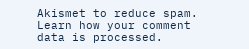Akismet to reduce spam. Learn how your comment data is processed.